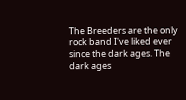The Breeders are the only rock band I've liked ever since the dark ages. The dark ages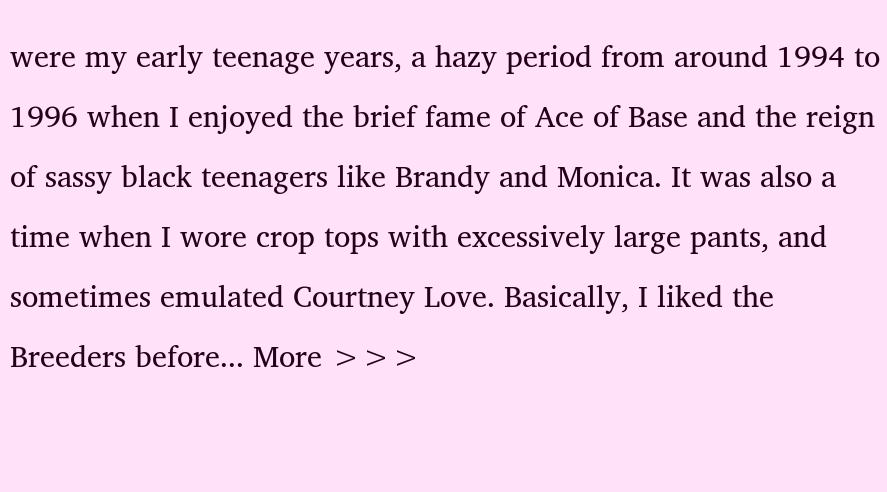were my early teenage years, a hazy period from around 1994 to 1996 when I enjoyed the brief fame of Ace of Base and the reign of sassy black teenagers like Brandy and Monica. It was also a time when I wore crop tops with excessively large pants, and sometimes emulated Courtney Love. Basically, I liked the Breeders before... More >>>